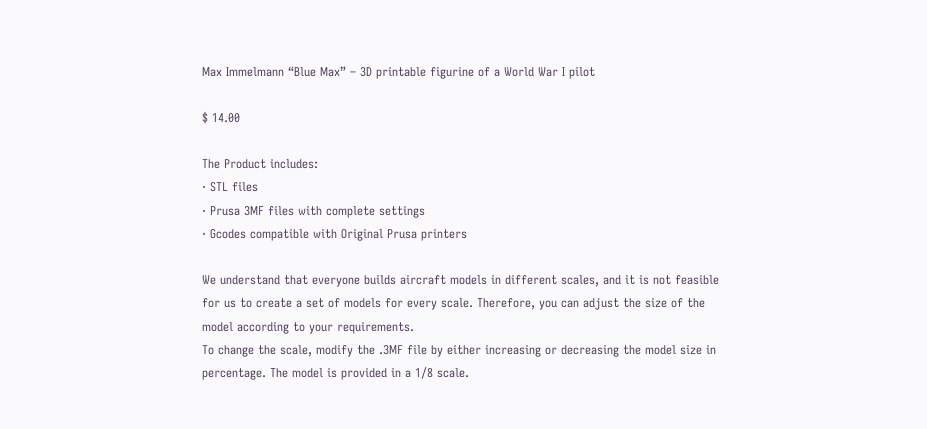Max Immelmann “Blue Max” – 3D printable figurine of a World War I pilot

$ 14.00

The Product includes:
· STL files
· Prusa 3MF files with complete settings
· Gcodes compatible with Original Prusa printers

We understand that everyone builds aircraft models in different scales, and it is not feasible for us to create a set of models for every scale. Therefore, you can adjust the size of the model according to your requirements.
To change the scale, modify the .3MF file by either increasing or decreasing the model size in percentage. The model is provided in a 1/8 scale.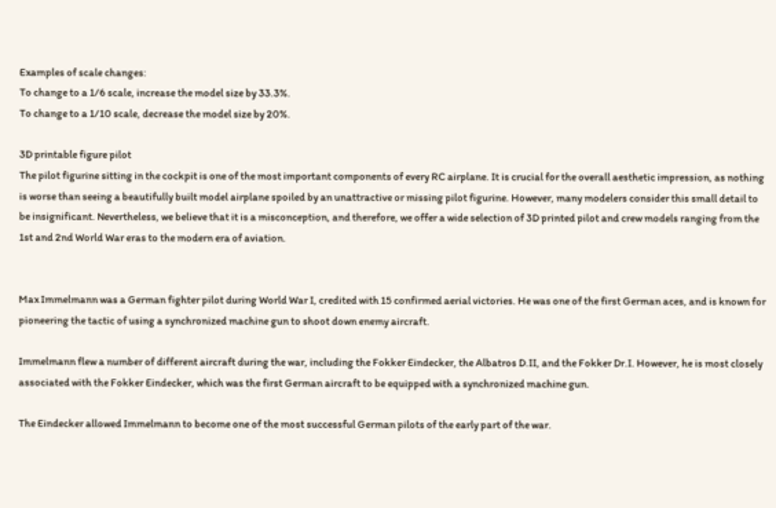Examples of scale changes:
To change to a 1/6 scale, increase the model size by 33.3%.
To change to a 1/10 scale, decrease the model size by 20%.

3D printable figure pilot
The pilot figurine sitting in the cockpit is one of the most important components of every RC airplane. It is crucial for the overall aesthetic impression, as nothing is worse than seeing a beautifully built model airplane spoiled by an unattractive or missing pilot figurine. However, many modelers consider this small detail to be insignificant. Nevertheless, we believe that it is a misconception, and therefore, we offer a wide selection of 3D printed pilot and crew models ranging from the 1st and 2nd World War eras to the modern era of aviation.


Max Immelmann was a German fighter pilot during World War I, credited with 15 confirmed aerial victories. He was one of the first German aces, and is known for pioneering the tactic of using a synchronized machine gun to shoot down enemy aircraft.

Immelmann flew a number of different aircraft during the war, including the Fokker Eindecker, the Albatros D.II, and the Fokker Dr.I. However, he is most closely associated with the Fokker Eindecker, which was the first German aircraft to be equipped with a synchronized machine gun.

The Eindecker allowed Immelmann to become one of the most successful German pilots of the early part of the war.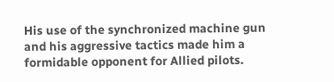His use of the synchronized machine gun and his aggressive tactics made him a formidable opponent for Allied pilots.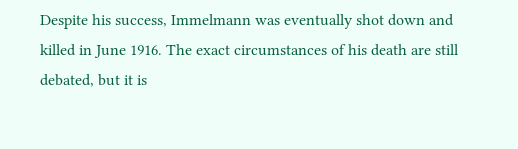Despite his success, Immelmann was eventually shot down and killed in June 1916. The exact circumstances of his death are still debated, but it is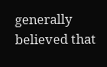generally believed that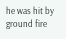he was hit by ground fire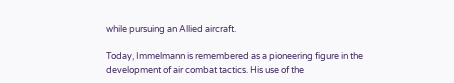while pursuing an Allied aircraft.

Today, Immelmann is remembered as a pioneering figure in the development of air combat tactics. His use of the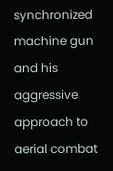synchronized machine gun and his aggressive approach to aerial combat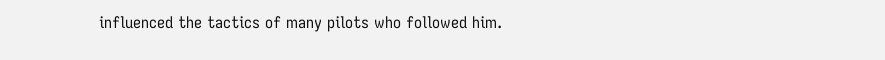influenced the tactics of many pilots who followed him.